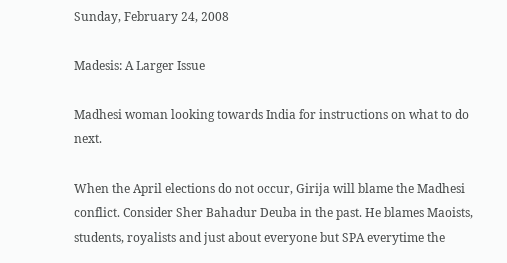Sunday, February 24, 2008

Madesis: A Larger Issue

Madhesi woman looking towards India for instructions on what to do next.

When the April elections do not occur, Girija will blame the Madhesi conflict. Consider Sher Bahadur Deuba in the past. He blames Maoists, students, royalists and just about everyone but SPA everytime the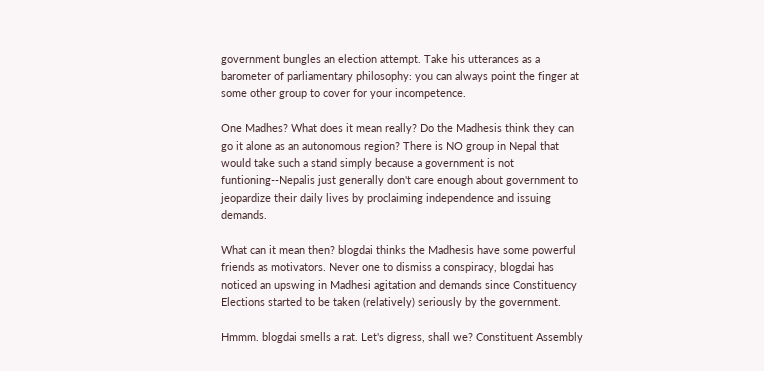government bungles an election attempt. Take his utterances as a barometer of parliamentary philosophy: you can always point the finger at some other group to cover for your incompetence.

One Madhes? What does it mean really? Do the Madhesis think they can go it alone as an autonomous region? There is NO group in Nepal that would take such a stand simply because a government is not funtioning--Nepalis just generally don't care enough about government to jeopardize their daily lives by proclaiming independence and issuing demands.

What can it mean then? blogdai thinks the Madhesis have some powerful friends as motivators. Never one to dismiss a conspiracy, blogdai has noticed an upswing in Madhesi agitation and demands since Constituency Elections started to be taken (relatively) seriously by the government.

Hmmm. blogdai smells a rat. Let's digress, shall we? Constituent Assembly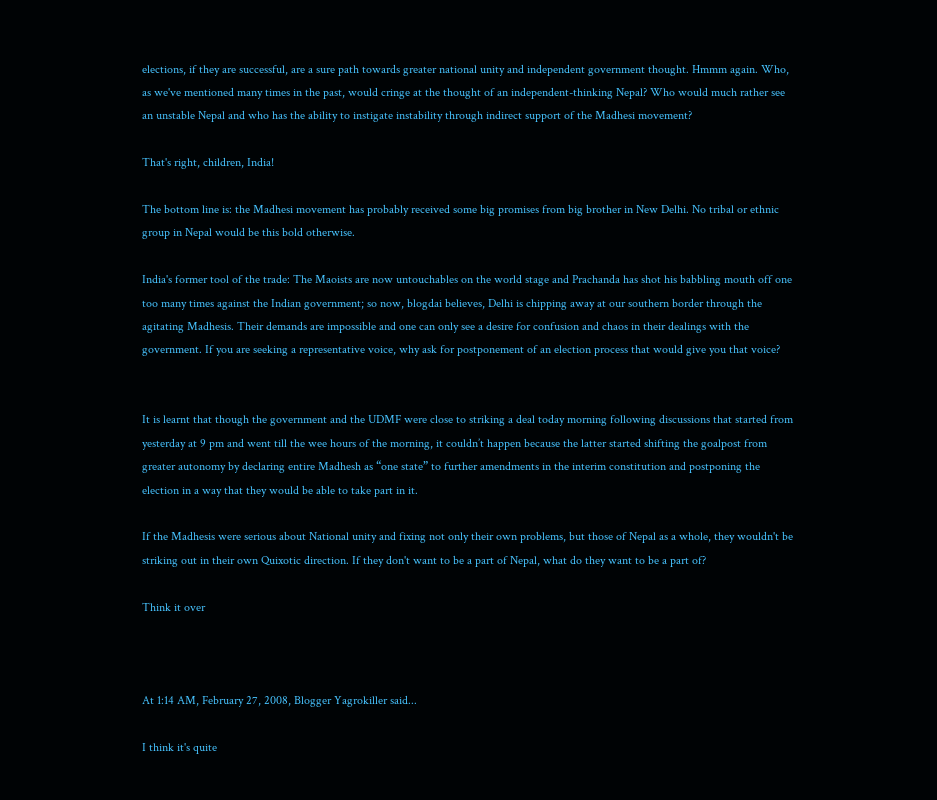elections, if they are successful, are a sure path towards greater national unity and independent government thought. Hmmm again. Who, as we've mentioned many times in the past, would cringe at the thought of an independent-thinking Nepal? Who would much rather see an unstable Nepal and who has the ability to instigate instability through indirect support of the Madhesi movement?

That's right, children, India!

The bottom line is: the Madhesi movement has probably received some big promises from big brother in New Delhi. No tribal or ethnic group in Nepal would be this bold otherwise.

India's former tool of the trade: The Maoists are now untouchables on the world stage and Prachanda has shot his babbling mouth off one too many times against the Indian government; so now, blogdai believes, Delhi is chipping away at our southern border through the agitating Madhesis. Their demands are impossible and one can only see a desire for confusion and chaos in their dealings with the government. If you are seeking a representative voice, why ask for postponement of an election process that would give you that voice?


It is learnt that though the government and the UDMF were close to striking a deal today morning following discussions that started from yesterday at 9 pm and went till the wee hours of the morning, it couldn’t happen because the latter started shifting the goalpost from greater autonomy by declaring entire Madhesh as “one state” to further amendments in the interim constitution and postponing the election in a way that they would be able to take part in it.

If the Madhesis were serious about National unity and fixing not only their own problems, but those of Nepal as a whole, they wouldn't be striking out in their own Quixotic direction. If they don't want to be a part of Nepal, what do they want to be a part of?

Think it over



At 1:14 AM, February 27, 2008, Blogger Yagrokiller said...

I think it's quite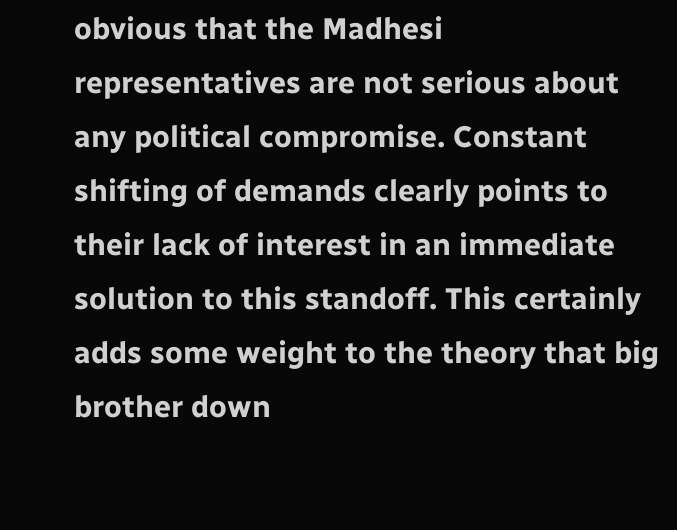obvious that the Madhesi representatives are not serious about any political compromise. Constant shifting of demands clearly points to their lack of interest in an immediate solution to this standoff. This certainly adds some weight to the theory that big brother down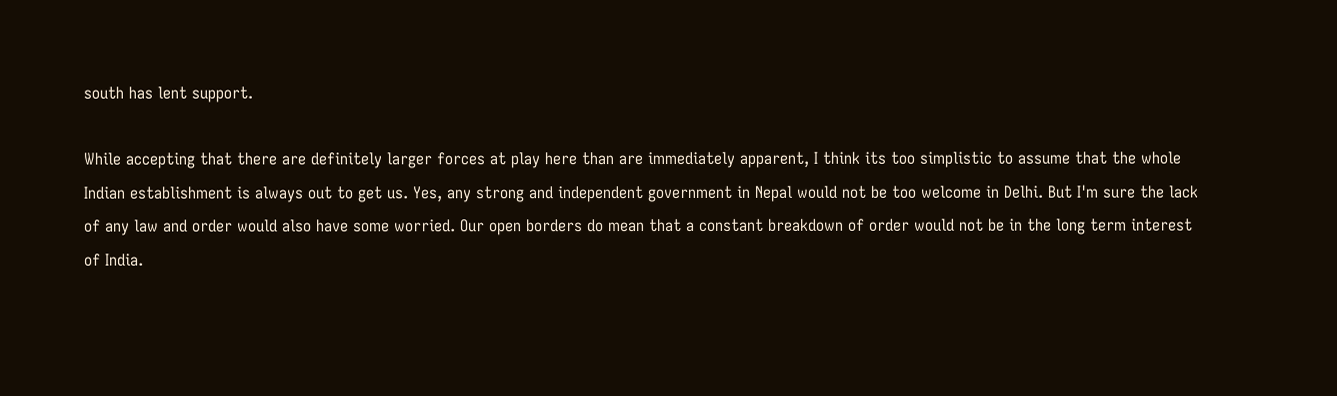south has lent support.

While accepting that there are definitely larger forces at play here than are immediately apparent, I think its too simplistic to assume that the whole Indian establishment is always out to get us. Yes, any strong and independent government in Nepal would not be too welcome in Delhi. But I'm sure the lack of any law and order would also have some worried. Our open borders do mean that a constant breakdown of order would not be in the long term interest of India.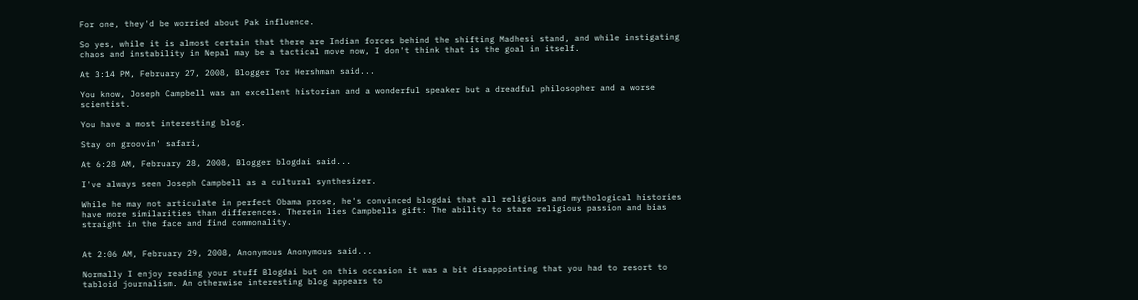For one, they'd be worried about Pak influence.

So yes, while it is almost certain that there are Indian forces behind the shifting Madhesi stand, and while instigating chaos and instability in Nepal may be a tactical move now, I don't think that is the goal in itself.

At 3:14 PM, February 27, 2008, Blogger Tor Hershman said...

You know, Joseph Campbell was an excellent historian and a wonderful speaker but a dreadful philosopher and a worse scientist.

You have a most interesting blog.

Stay on groovin' safari,

At 6:28 AM, February 28, 2008, Blogger blogdai said...

I've always seen Joseph Campbell as a cultural synthesizer.

While he may not articulate in perfect Obama prose, he's convinced blogdai that all religious and mythological histories have more similarities than differences. Therein lies Campbells gift: The ability to stare religious passion and bias straight in the face and find commonality.


At 2:06 AM, February 29, 2008, Anonymous Anonymous said...

Normally I enjoy reading your stuff Blogdai but on this occasion it was a bit disappointing that you had to resort to tabloid journalism. An otherwise interesting blog appears to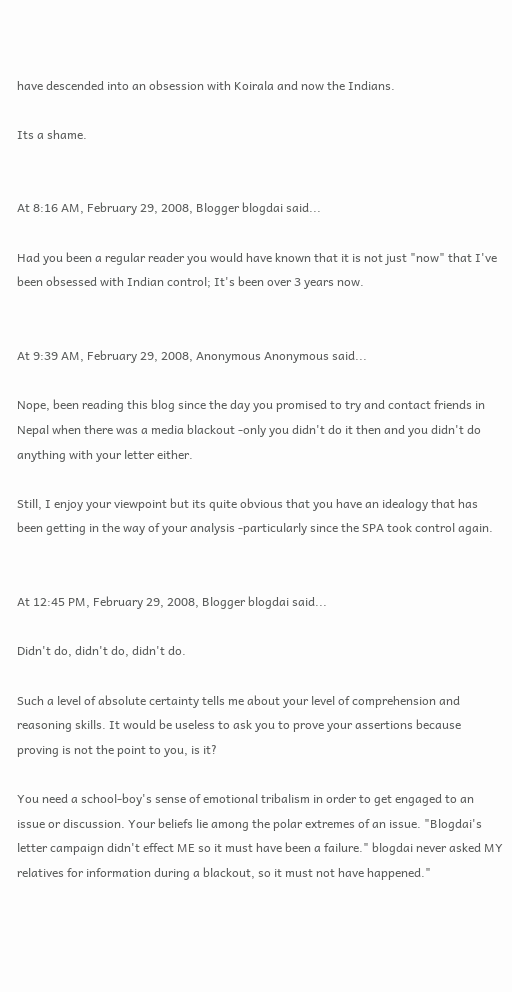have descended into an obsession with Koirala and now the Indians.

Its a shame.


At 8:16 AM, February 29, 2008, Blogger blogdai said...

Had you been a regular reader you would have known that it is not just "now" that I've been obsessed with Indian control; It's been over 3 years now.


At 9:39 AM, February 29, 2008, Anonymous Anonymous said...

Nope, been reading this blog since the day you promised to try and contact friends in Nepal when there was a media blackout -only you didn't do it then and you didn't do anything with your letter either.

Still, I enjoy your viewpoint but its quite obvious that you have an idealogy that has been getting in the way of your analysis -particularly since the SPA took control again.


At 12:45 PM, February 29, 2008, Blogger blogdai said...

Didn't do, didn't do, didn't do.

Such a level of absolute certainty tells me about your level of comprehension and reasoning skills. It would be useless to ask you to prove your assertions because proving is not the point to you, is it?

You need a school-boy's sense of emotional tribalism in order to get engaged to an issue or discussion. Your beliefs lie among the polar extremes of an issue. "Blogdai's letter campaign didn't effect ME so it must have been a failure." blogdai never asked MY relatives for information during a blackout, so it must not have happened."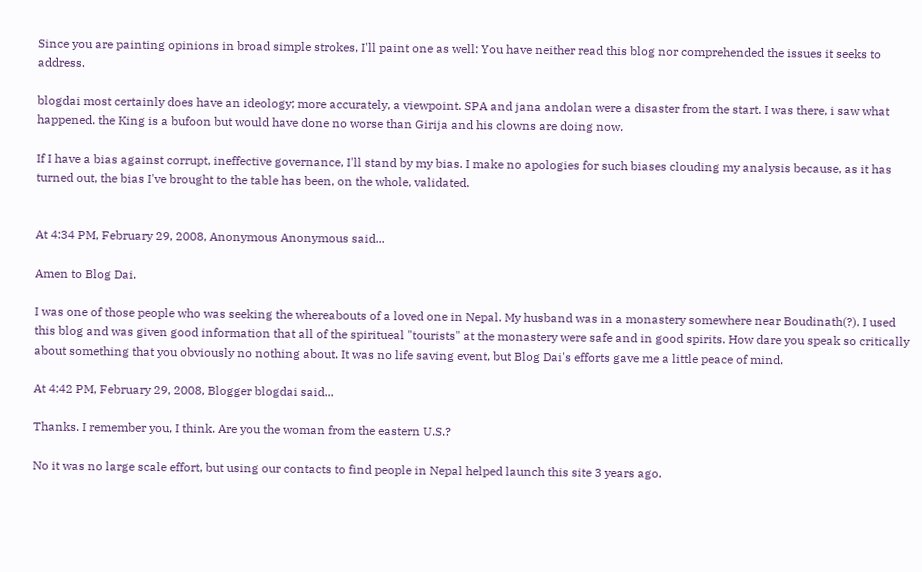Since you are painting opinions in broad simple strokes, I'll paint one as well: You have neither read this blog nor comprehended the issues it seeks to address.

blogdai most certainly does have an ideology; more accurately, a viewpoint. SPA and jana andolan were a disaster from the start. I was there, i saw what happened. the King is a bufoon but would have done no worse than Girija and his clowns are doing now.

If I have a bias against corrupt, ineffective governance, I'll stand by my bias. I make no apologies for such biases clouding my analysis because, as it has turned out, the bias I've brought to the table has been, on the whole, validated.


At 4:34 PM, February 29, 2008, Anonymous Anonymous said...

Amen to Blog Dai.

I was one of those people who was seeking the whereabouts of a loved one in Nepal. My husband was in a monastery somewhere near Boudinath(?). I used this blog and was given good information that all of the spiritueal "tourists" at the monastery were safe and in good spirits. How dare you speak so critically about something that you obviously no nothing about. It was no life saving event, but Blog Dai's efforts gave me a little peace of mind.

At 4:42 PM, February 29, 2008, Blogger blogdai said...

Thanks. I remember you, I think. Are you the woman from the eastern U.S.?

No it was no large scale effort, but using our contacts to find people in Nepal helped launch this site 3 years ago.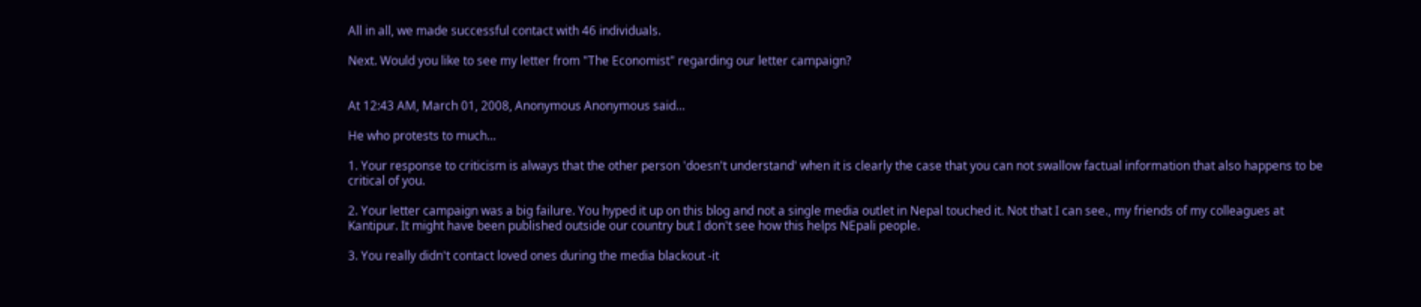All in all, we made successful contact with 46 individuals.

Next. Would you like to see my letter from "The Economist" regarding our letter campaign?


At 12:43 AM, March 01, 2008, Anonymous Anonymous said...

He who protests to much...

1. Your response to criticism is always that the other person 'doesn't understand' when it is clearly the case that you can not swallow factual information that also happens to be critical of you.

2. Your letter campaign was a big failure. You hyped it up on this blog and not a single media outlet in Nepal touched it. Not that I can see., my friends of my colleagues at Kantipur. It might have been published outside our country but I don't see how this helps NEpali people.

3. You really didn't contact loved ones during the media blackout -it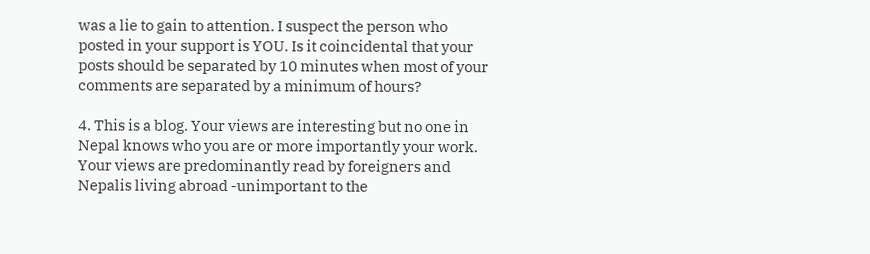was a lie to gain to attention. I suspect the person who posted in your support is YOU. Is it coincidental that your posts should be separated by 10 minutes when most of your comments are separated by a minimum of hours?

4. This is a blog. Your views are interesting but no one in Nepal knows who you are or more importantly your work. Your views are predominantly read by foreigners and Nepalis living abroad -unimportant to the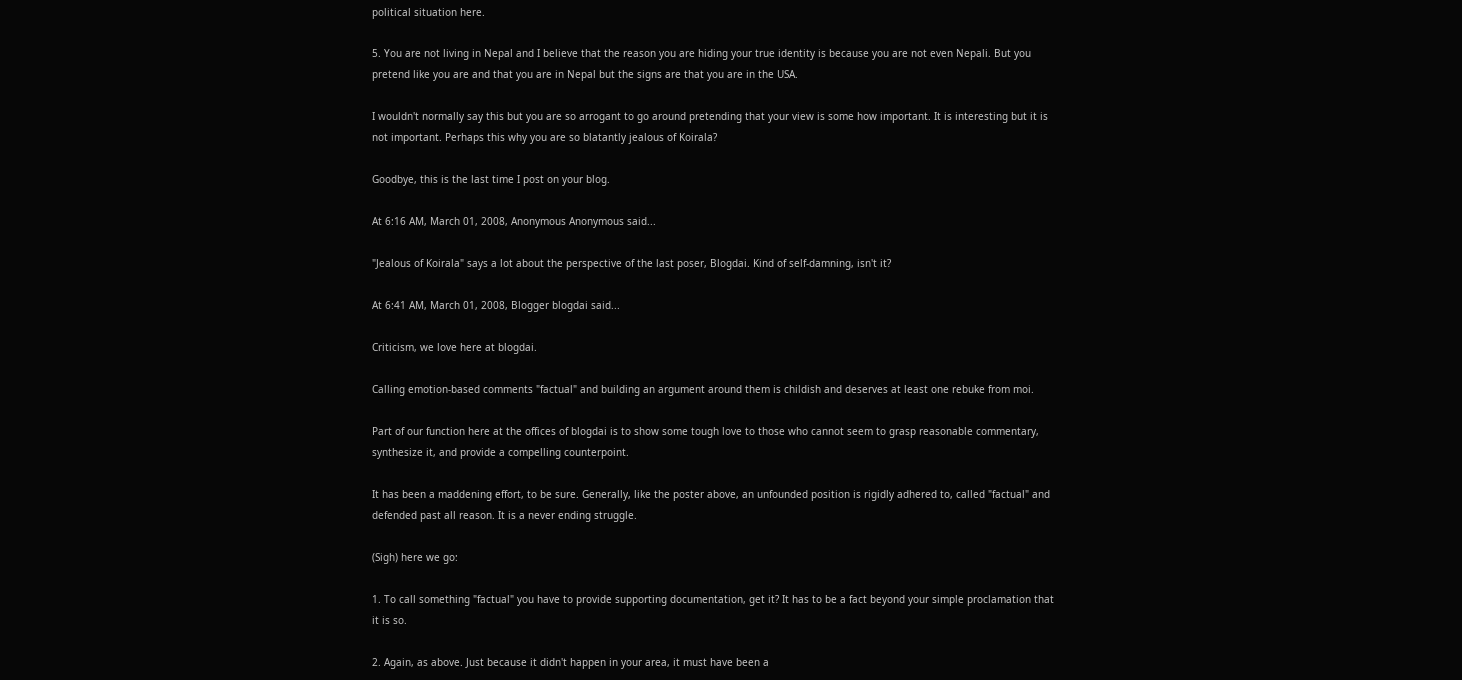political situation here.

5. You are not living in Nepal and I believe that the reason you are hiding your true identity is because you are not even Nepali. But you pretend like you are and that you are in Nepal but the signs are that you are in the USA.

I wouldn't normally say this but you are so arrogant to go around pretending that your view is some how important. It is interesting but it is not important. Perhaps this why you are so blatantly jealous of Koirala?

Goodbye, this is the last time I post on your blog.

At 6:16 AM, March 01, 2008, Anonymous Anonymous said...

"Jealous of Koirala" says a lot about the perspective of the last poser, Blogdai. Kind of self-damning, isn't it?

At 6:41 AM, March 01, 2008, Blogger blogdai said...

Criticism, we love here at blogdai.

Calling emotion-based comments "factual" and building an argument around them is childish and deserves at least one rebuke from moi.

Part of our function here at the offices of blogdai is to show some tough love to those who cannot seem to grasp reasonable commentary, synthesize it, and provide a compelling counterpoint.

It has been a maddening effort, to be sure. Generally, like the poster above, an unfounded position is rigidly adhered to, called "factual" and defended past all reason. It is a never ending struggle.

(Sigh) here we go:

1. To call something "factual" you have to provide supporting documentation, get it? It has to be a fact beyond your simple proclamation that it is so.

2. Again, as above. Just because it didn't happen in your area, it must have been a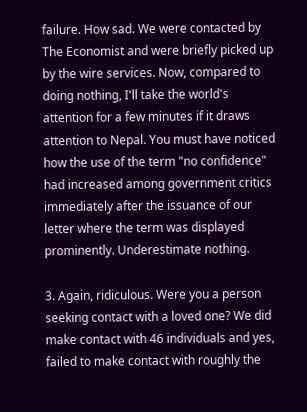failure. How sad. We were contacted by The Economist and were briefly picked up by the wire services. Now, compared to doing nothing, I'll take the world's attention for a few minutes if it draws attention to Nepal. You must have noticed how the use of the term "no confidence" had increased among government critics immediately after the issuance of our letter where the term was displayed prominently. Underestimate nothing.

3. Again, ridiculous. Were you a person seeking contact with a loved one? We did make contact with 46 individuals and yes, failed to make contact with roughly the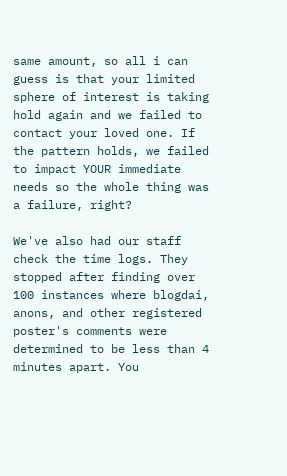same amount, so all i can guess is that your limited sphere of interest is taking hold again and we failed to contact your loved one. If the pattern holds, we failed to impact YOUR immediate needs so the whole thing was a failure, right?

We've also had our staff check the time logs. They stopped after finding over 100 instances where blogdai, anons, and other registered poster's comments were determined to be less than 4 minutes apart. You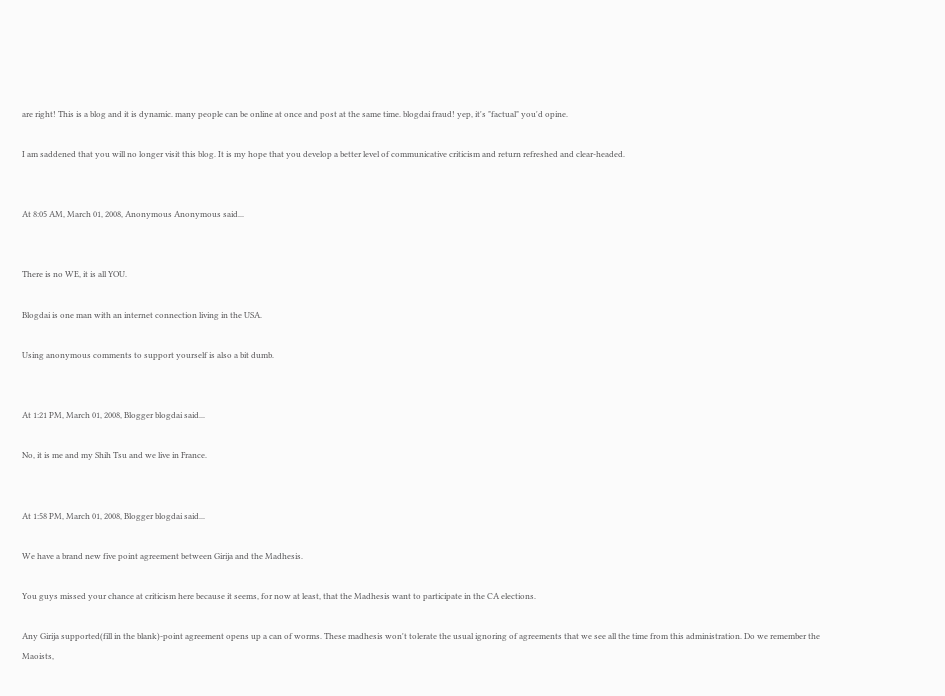are right! This is a blog and it is dynamic. many people can be online at once and post at the same time. blogdai fraud! yep, it's "factual" you'd opine.

I am saddened that you will no longer visit this blog. It is my hope that you develop a better level of communicative criticism and return refreshed and clear-headed.


At 8:05 AM, March 01, 2008, Anonymous Anonymous said...


There is no WE, it is all YOU.

Blogdai is one man with an internet connection living in the USA.

Using anonymous comments to support yourself is also a bit dumb.


At 1:21 PM, March 01, 2008, Blogger blogdai said...

No, it is me and my Shih Tsu and we live in France.


At 1:58 PM, March 01, 2008, Blogger blogdai said...

We have a brand new five point agreement between Girija and the Madhesis.

You guys missed your chance at criticism here because it seems, for now at least, that the Madhesis want to participate in the CA elections.

Any Girija supported(fill in the blank)-point agreement opens up a can of worms. These madhesis won't tolerate the usual ignoring of agreements that we see all the time from this administration. Do we remember the Maoists,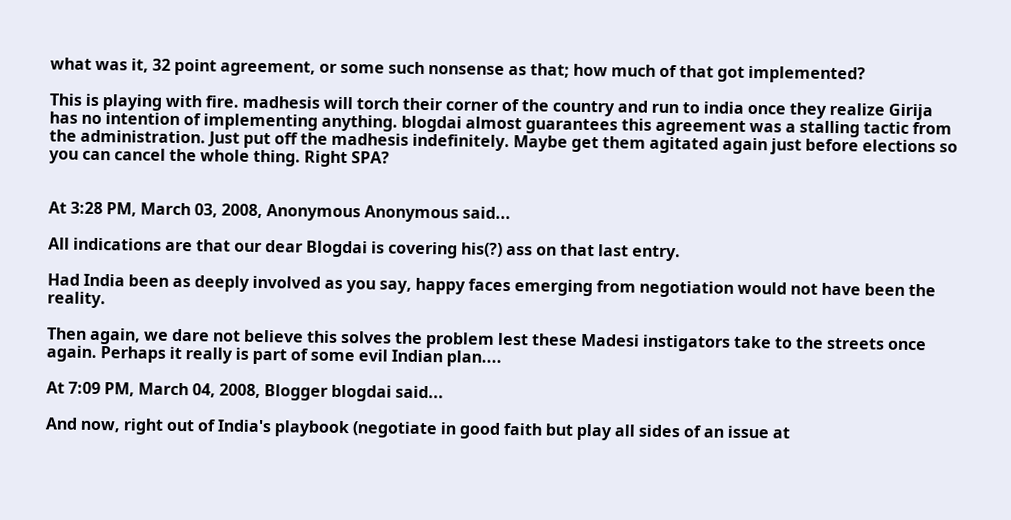what was it, 32 point agreement, or some such nonsense as that; how much of that got implemented?

This is playing with fire. madhesis will torch their corner of the country and run to india once they realize Girija has no intention of implementing anything. blogdai almost guarantees this agreement was a stalling tactic from the administration. Just put off the madhesis indefinitely. Maybe get them agitated again just before elections so you can cancel the whole thing. Right SPA?


At 3:28 PM, March 03, 2008, Anonymous Anonymous said...

All indications are that our dear Blogdai is covering his(?) ass on that last entry.

Had India been as deeply involved as you say, happy faces emerging from negotiation would not have been the reality.

Then again, we dare not believe this solves the problem lest these Madesi instigators take to the streets once again. Perhaps it really is part of some evil Indian plan....

At 7:09 PM, March 04, 2008, Blogger blogdai said...

And now, right out of India's playbook (negotiate in good faith but play all sides of an issue at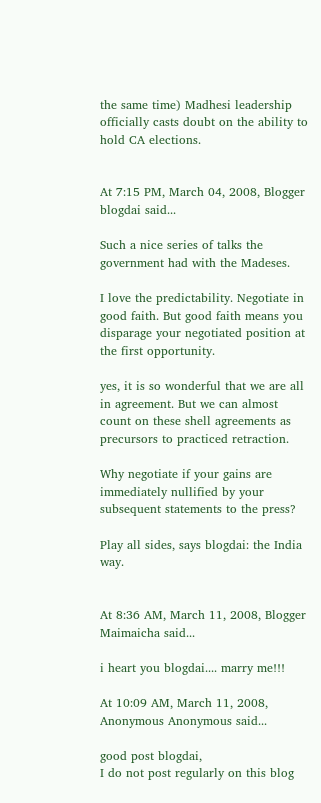the same time) Madhesi leadership officially casts doubt on the ability to hold CA elections.


At 7:15 PM, March 04, 2008, Blogger blogdai said...

Such a nice series of talks the government had with the Madeses.

I love the predictability. Negotiate in good faith. But good faith means you disparage your negotiated position at the first opportunity.

yes, it is so wonderful that we are all in agreement. But we can almost count on these shell agreements as precursors to practiced retraction.

Why negotiate if your gains are immediately nullified by your subsequent statements to the press?

Play all sides, says blogdai: the India way.


At 8:36 AM, March 11, 2008, Blogger Maimaicha said...

i heart you blogdai.... marry me!!!

At 10:09 AM, March 11, 2008, Anonymous Anonymous said...

good post blogdai,
I do not post regularly on this blog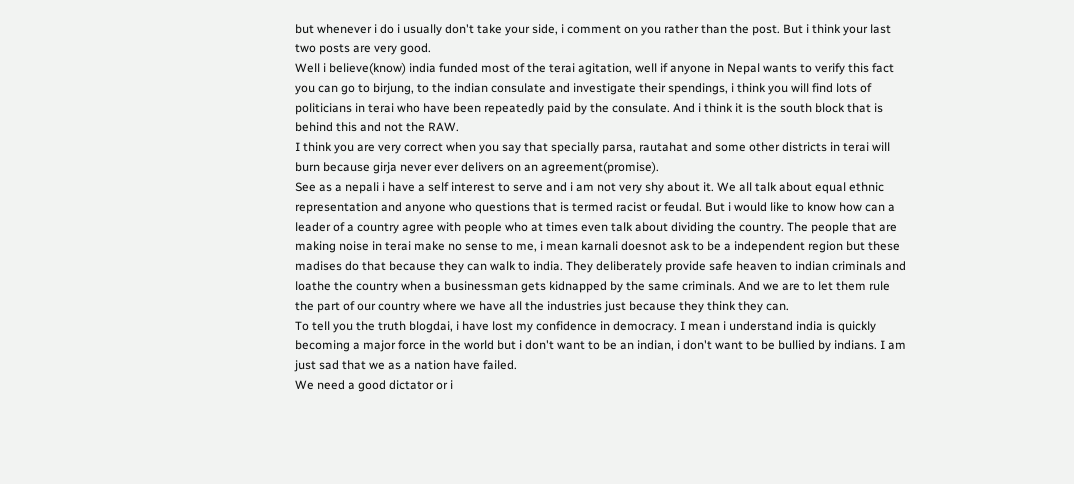but whenever i do i usually don't take your side, i comment on you rather than the post. But i think your last two posts are very good.
Well i believe(know) india funded most of the terai agitation, well if anyone in Nepal wants to verify this fact you can go to birjung, to the indian consulate and investigate their spendings, i think you will find lots of politicians in terai who have been repeatedly paid by the consulate. And i think it is the south block that is behind this and not the RAW.
I think you are very correct when you say that specially parsa, rautahat and some other districts in terai will burn because girja never ever delivers on an agreement(promise).
See as a nepali i have a self interest to serve and i am not very shy about it. We all talk about equal ethnic representation and anyone who questions that is termed racist or feudal. But i would like to know how can a leader of a country agree with people who at times even talk about dividing the country. The people that are making noise in terai make no sense to me, i mean karnali doesnot ask to be a independent region but these madises do that because they can walk to india. They deliberately provide safe heaven to indian criminals and loathe the country when a businessman gets kidnapped by the same criminals. And we are to let them rule the part of our country where we have all the industries just because they think they can.
To tell you the truth blogdai, i have lost my confidence in democracy. I mean i understand india is quickly becoming a major force in the world but i don't want to be an indian, i don't want to be bullied by indians. I am just sad that we as a nation have failed.
We need a good dictator or i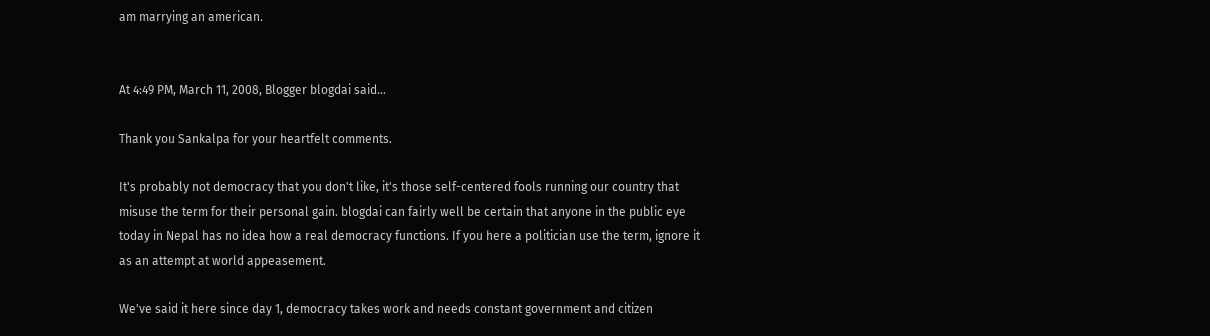am marrying an american.


At 4:49 PM, March 11, 2008, Blogger blogdai said...

Thank you Sankalpa for your heartfelt comments.

It's probably not democracy that you don't like, it's those self-centered fools running our country that misuse the term for their personal gain. blogdai can fairly well be certain that anyone in the public eye today in Nepal has no idea how a real democracy functions. If you here a politician use the term, ignore it as an attempt at world appeasement.

We've said it here since day 1, democracy takes work and needs constant government and citizen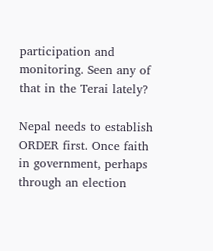participation and monitoring. Seen any of that in the Terai lately?

Nepal needs to establish ORDER first. Once faith in government, perhaps through an election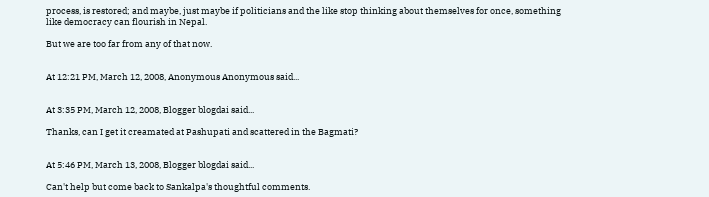process, is restored; and maybe, just maybe if politicians and the like stop thinking about themselves for once, something like democracy can flourish in Nepal.

But we are too far from any of that now.


At 12:21 PM, March 12, 2008, Anonymous Anonymous said...


At 3:35 PM, March 12, 2008, Blogger blogdai said...

Thanks, can I get it creamated at Pashupati and scattered in the Bagmati?


At 5:46 PM, March 13, 2008, Blogger blogdai said...

Can't help but come back to Sankalpa's thoughtful comments.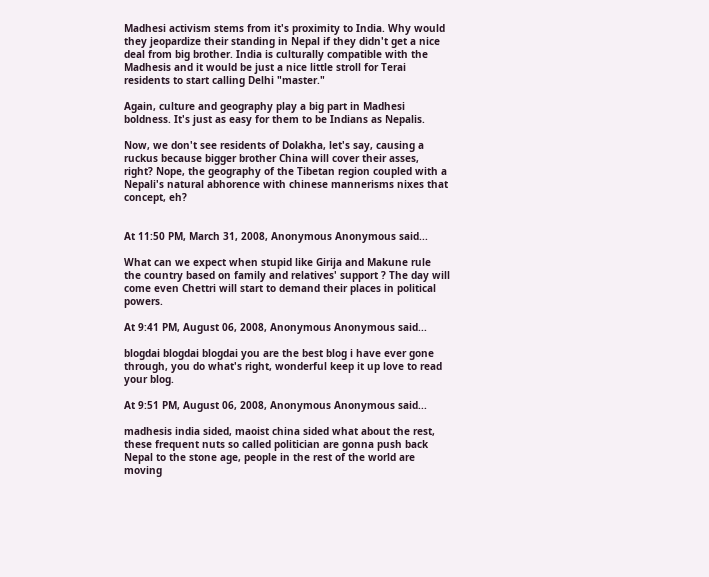Madhesi activism stems from it's proximity to India. Why would they jeopardize their standing in Nepal if they didn't get a nice deal from big brother. India is culturally compatible with the Madhesis and it would be just a nice little stroll for Terai residents to start calling Delhi "master."

Again, culture and geography play a big part in Madhesi boldness. It's just as easy for them to be Indians as Nepalis.

Now, we don't see residents of Dolakha, let's say, causing a ruckus because bigger brother China will cover their asses, right? Nope, the geography of the Tibetan region coupled with a Nepali's natural abhorence with chinese mannerisms nixes that concept, eh?


At 11:50 PM, March 31, 2008, Anonymous Anonymous said...

What can we expect when stupid like Girija and Makune rule the country based on family and relatives' support ? The day will come even Chettri will start to demand their places in political powers.

At 9:41 PM, August 06, 2008, Anonymous Anonymous said...

blogdai blogdai blogdai you are the best blog i have ever gone through, you do what's right, wonderful keep it up love to read your blog.

At 9:51 PM, August 06, 2008, Anonymous Anonymous said...

madhesis india sided, maoist china sided what about the rest, these frequent nuts so called politician are gonna push back Nepal to the stone age, people in the rest of the world are moving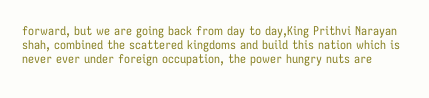forward, but we are going back from day to day,King Prithvi Narayan shah, combined the scattered kingdoms and build this nation which is never ever under foreign occupation, the power hungry nuts are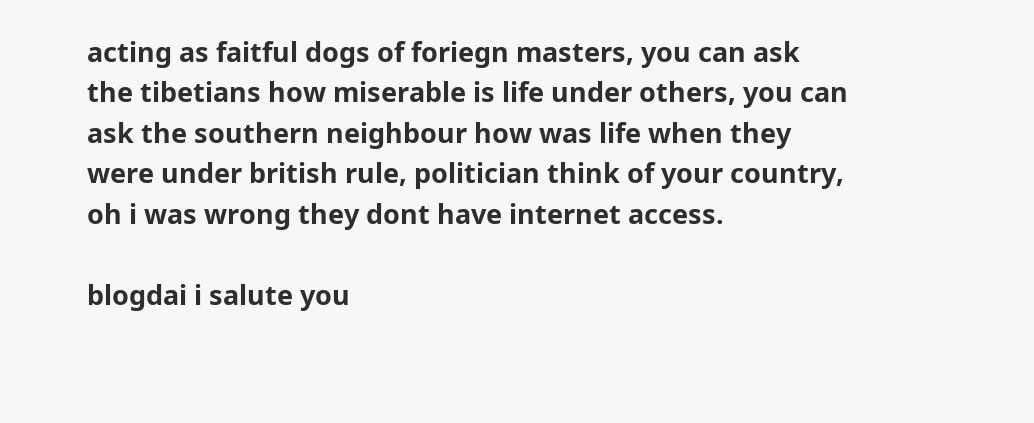acting as faitful dogs of foriegn masters, you can ask the tibetians how miserable is life under others, you can ask the southern neighbour how was life when they were under british rule, politician think of your country, oh i was wrong they dont have internet access.

blogdai i salute you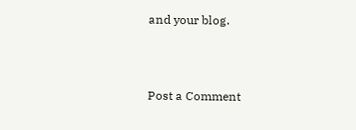and your blog.



Post a Comment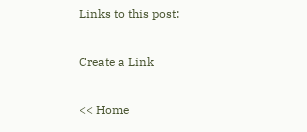Links to this post:

Create a Link

<< Home